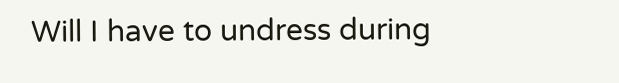Will I have to undress during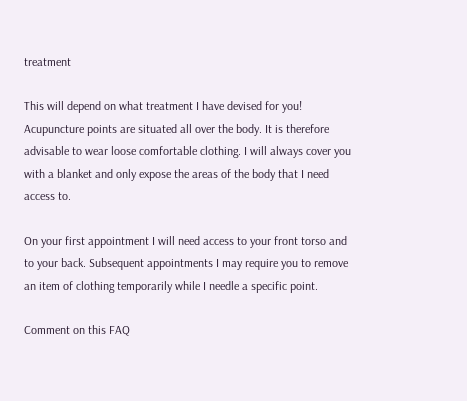treatment

This will depend on what treatment I have devised for you! Acupuncture points are situated all over the body. It is therefore advisable to wear loose comfortable clothing. I will always cover you with a blanket and only expose the areas of the body that I need access to.

On your first appointment I will need access to your front torso and to your back. Subsequent appointments I may require you to remove an item of clothing temporarily while I needle a specific point.

Comment on this FAQ